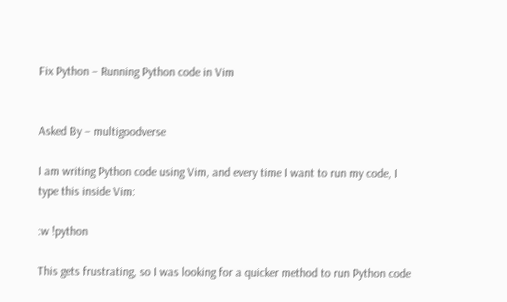Fix Python – Running Python code in Vim


Asked By – multigoodverse

I am writing Python code using Vim, and every time I want to run my code, I type this inside Vim:

:w !python

This gets frustrating, so I was looking for a quicker method to run Python code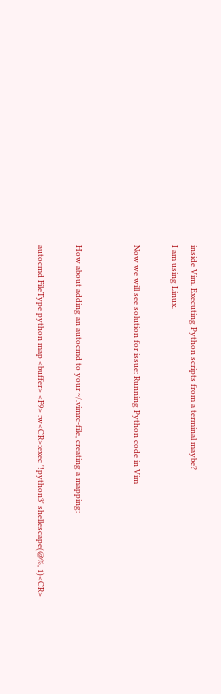inside Vim. Executing Python scripts from a terminal maybe?
I am using Linux.

Now we will see solution for issue: Running Python code in Vim


How about adding an autocmd to your ~/.vimrc-file, creating a mapping:

autocmd FileType python map <buffer> <F9> :w<CR>:exec '!python3' shellescape(@%, 1)<CR>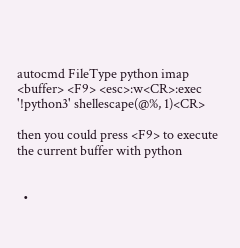autocmd FileType python imap <buffer> <F9> <esc>:w<CR>:exec '!python3' shellescape(@%, 1)<CR>

then you could press <F9> to execute the current buffer with python


  •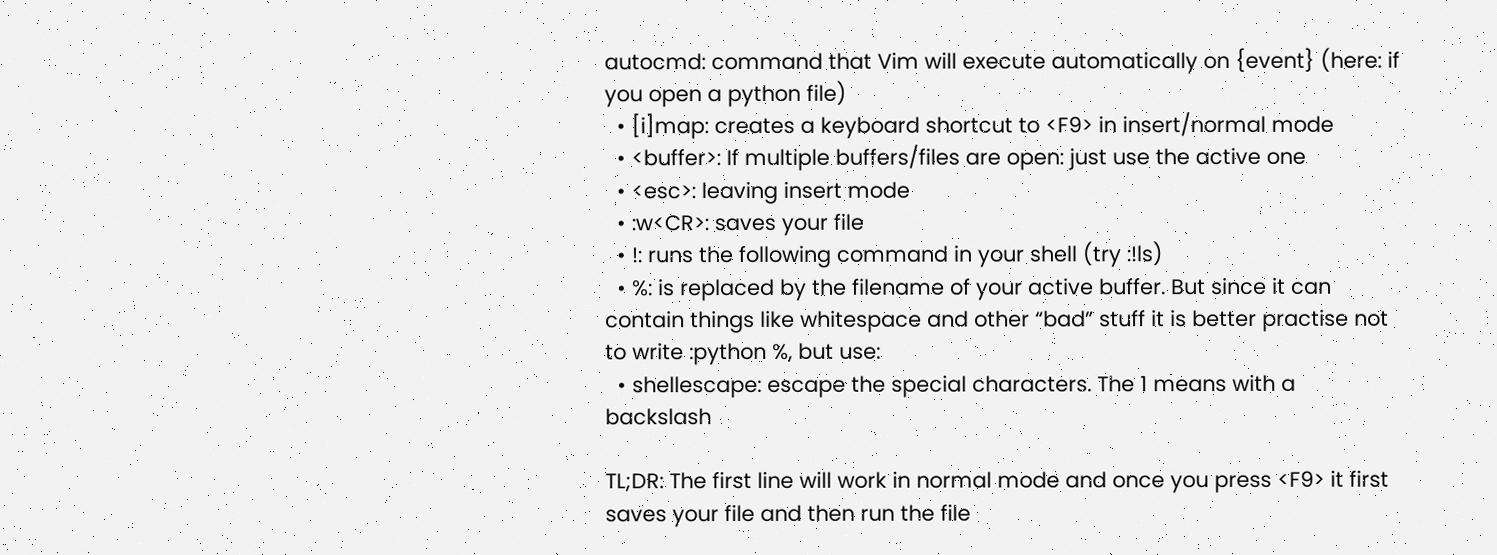autocmd: command that Vim will execute automatically on {event} (here: if you open a python file)
  • [i]map: creates a keyboard shortcut to <F9> in insert/normal mode
  • <buffer>: If multiple buffers/files are open: just use the active one
  • <esc>: leaving insert mode
  • :w<CR>: saves your file
  • !: runs the following command in your shell (try :!ls)
  • %: is replaced by the filename of your active buffer. But since it can contain things like whitespace and other “bad” stuff it is better practise not to write :python %, but use:
  • shellescape: escape the special characters. The 1 means with a backslash

TL;DR: The first line will work in normal mode and once you press <F9> it first saves your file and then run the file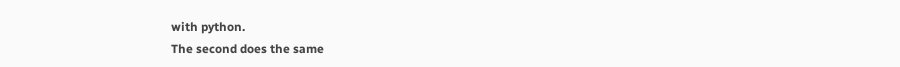with python.
The second does the same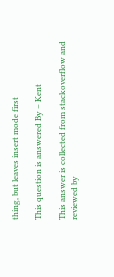thing, but leaves insert mode first

This question is answered By – Kent

This answer is collected from stackoverflow and reviewed by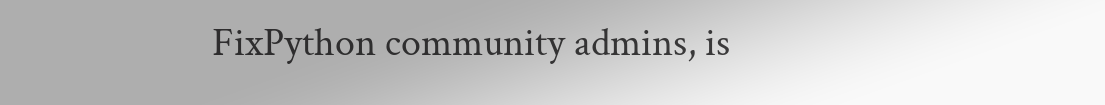FixPython community admins, is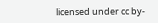licensed under cc by-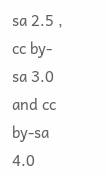sa 2.5 , cc by-sa 3.0 and cc by-sa 4.0